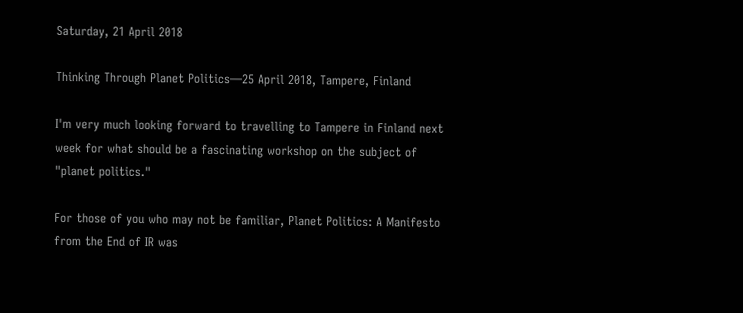Saturday, 21 April 2018

Thinking Through Planet Politics—25 April 2018, Tampere, Finland

I'm very much looking forward to travelling to Tampere in Finland next week for what should be a fascinating workshop on the subject of "planet politics."

For those of you who may not be familiar, Planet Politics: A Manifesto from the End of IR was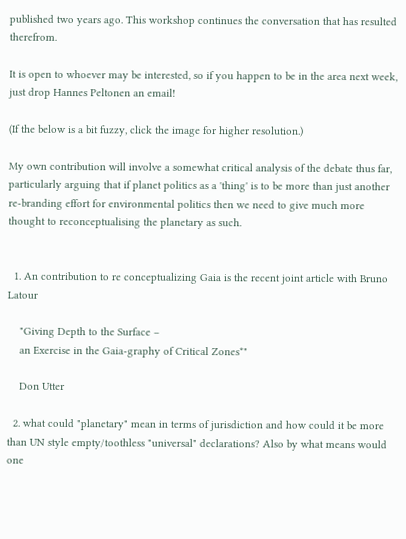published two years ago. This workshop continues the conversation that has resulted therefrom.

It is open to whoever may be interested, so if you happen to be in the area next week, just drop Hannes Peltonen an email!

(If the below is a bit fuzzy, click the image for higher resolution.)

My own contribution will involve a somewhat critical analysis of the debate thus far, particularly arguing that if planet politics as a 'thing' is to be more than just another re-branding effort for environmental politics then we need to give much more thought to reconceptualising the planetary as such.


  1. An contribution to re conceptualizing Gaia is the recent joint article with Bruno Latour

    "Giving Depth to the Surface –
    an Exercise in the Gaia-graphy of Critical Zones*"

    Don Utter

  2. what could "planetary" mean in terms of jurisdiction and how could it be more than UN style empty/toothless "universal" declarations? Also by what means would one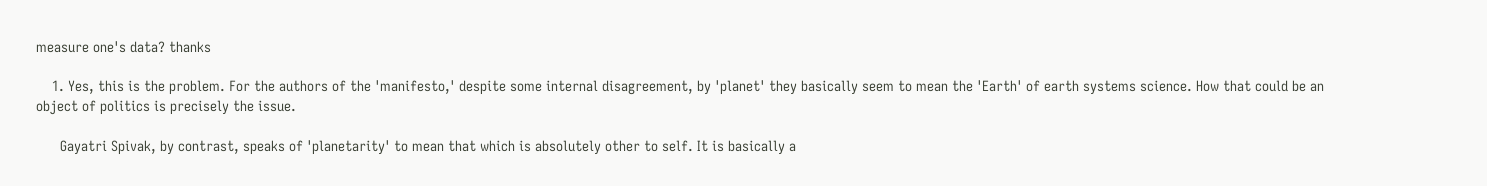measure one's data? thanks

    1. Yes, this is the problem. For the authors of the 'manifesto,' despite some internal disagreement, by 'planet' they basically seem to mean the 'Earth' of earth systems science. How that could be an object of politics is precisely the issue.

      Gayatri Spivak, by contrast, speaks of 'planetarity' to mean that which is absolutely other to self. It is basically a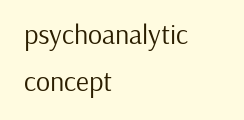psychoanalytic concept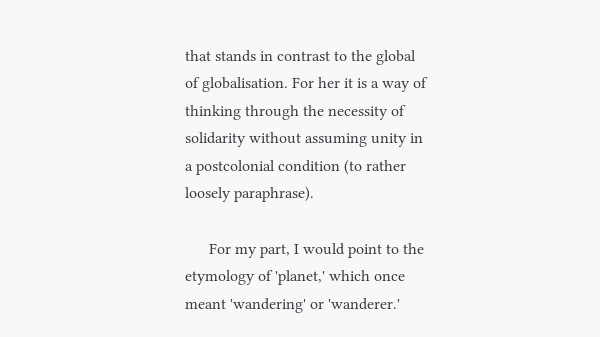that stands in contrast to the global of globalisation. For her it is a way of thinking through the necessity of solidarity without assuming unity in a postcolonial condition (to rather loosely paraphrase).

      For my part, I would point to the etymology of 'planet,' which once meant 'wandering' or 'wanderer.'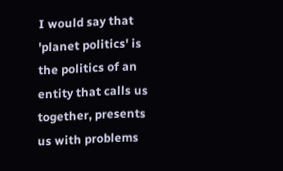I would say that 'planet politics' is the politics of an entity that calls us together, presents us with problems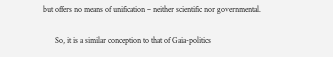but offers no means of unification – neither scientific nor governmental.

      So, it is a similar conception to that of Gaia-politics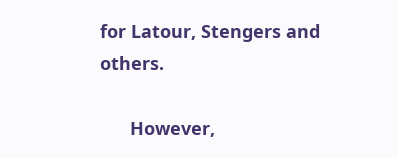for Latour, Stengers and others.

      However,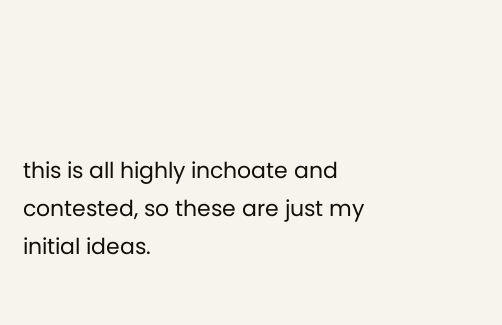this is all highly inchoate and contested, so these are just my initial ideas.